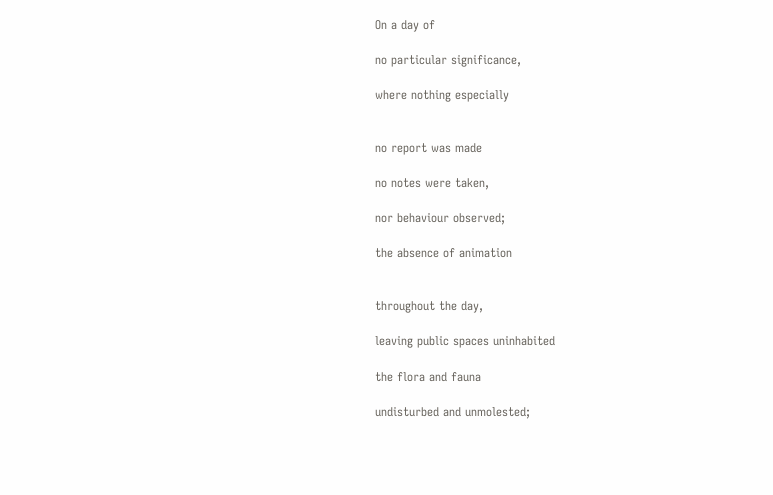On a day of

no particular significance,

where nothing especially


no report was made

no notes were taken,

nor behaviour observed;

the absence of animation


throughout the day,

leaving public spaces uninhabited

the flora and fauna

undisturbed and unmolested;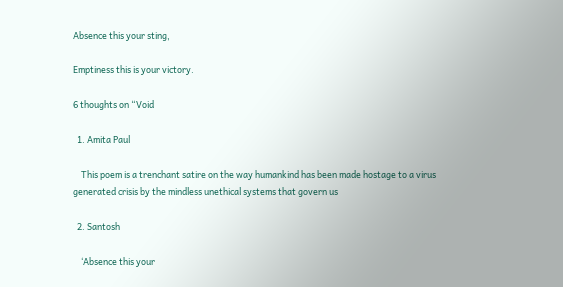Absence this your sting,

Emptiness this is your victory.

6 thoughts on “Void

  1. Amita Paul

    This poem is a trenchant satire on the way humankind has been made hostage to a virus generated crisis by the mindless unethical systems that govern us

  2. Santosh

    ‘Absence this your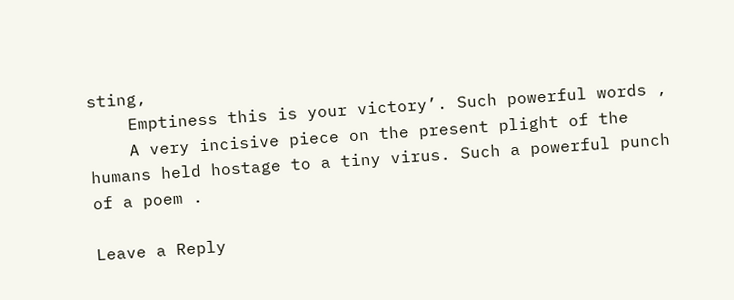sting,
    Emptiness this is your victory’. Such powerful words ,
    A very incisive piece on the present plight of the humans held hostage to a tiny virus. Such a powerful punch of a poem .

Leave a Reply